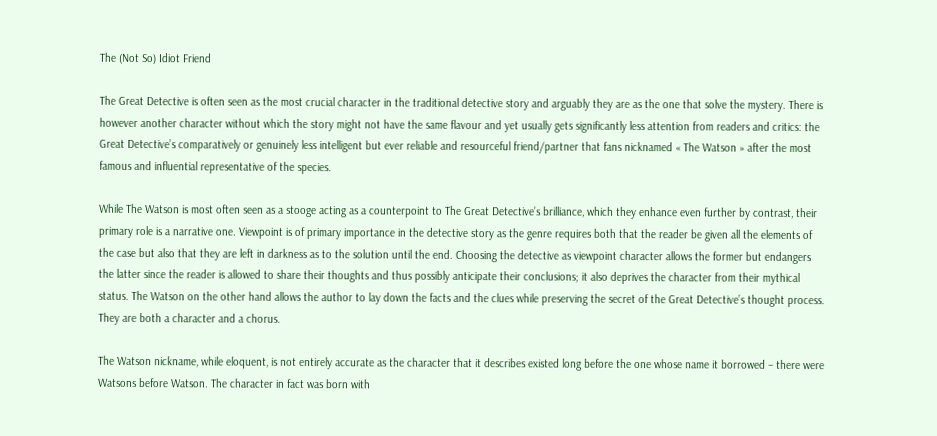The (Not So) Idiot Friend

The Great Detective is often seen as the most crucial character in the traditional detective story and arguably they are as the one that solve the mystery. There is however another character without which the story might not have the same flavour and yet usually gets significantly less attention from readers and critics: the Great Detective’s comparatively or genuinely less intelligent but ever reliable and resourceful friend/partner that fans nicknamed « The Watson » after the most famous and influential representative of the species.

While The Watson is most often seen as a stooge acting as a counterpoint to The Great Detective’s brilliance, which they enhance even further by contrast, their primary role is a narrative one. Viewpoint is of primary importance in the detective story as the genre requires both that the reader be given all the elements of the case but also that they are left in darkness as to the solution until the end. Choosing the detective as viewpoint character allows the former but endangers the latter since the reader is allowed to share their thoughts and thus possibly anticipate their conclusions; it also deprives the character from their mythical status. The Watson on the other hand allows the author to lay down the facts and the clues while preserving the secret of the Great Detective’s thought process. They are both a character and a chorus.

The Watson nickname, while eloquent, is not entirely accurate as the character that it describes existed long before the one whose name it borrowed – there were Watsons before Watson. The character in fact was born with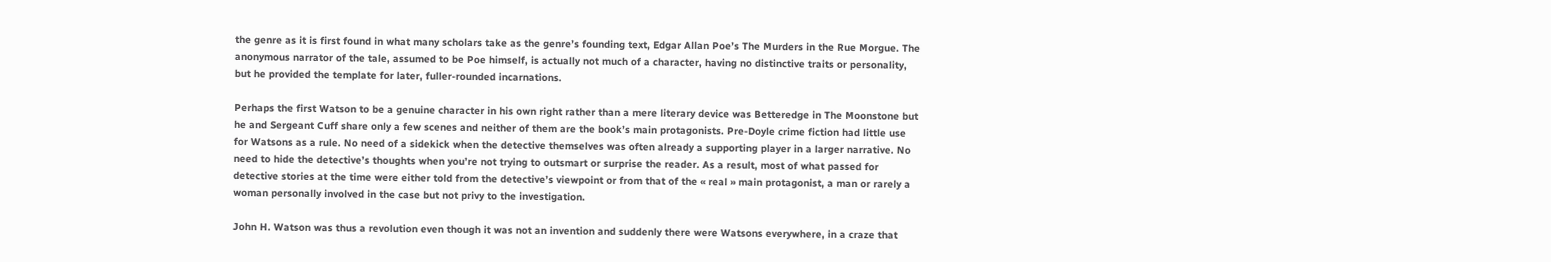the genre as it is first found in what many scholars take as the genre’s founding text, Edgar Allan Poe’s The Murders in the Rue Morgue. The anonymous narrator of the tale, assumed to be Poe himself, is actually not much of a character, having no distinctive traits or personality, but he provided the template for later, fuller-rounded incarnations.

Perhaps the first Watson to be a genuine character in his own right rather than a mere literary device was Betteredge in The Moonstone but he and Sergeant Cuff share only a few scenes and neither of them are the book’s main protagonists. Pre-Doyle crime fiction had little use for Watsons as a rule. No need of a sidekick when the detective themselves was often already a supporting player in a larger narrative. No need to hide the detective’s thoughts when you’re not trying to outsmart or surprise the reader. As a result, most of what passed for detective stories at the time were either told from the detective’s viewpoint or from that of the « real » main protagonist, a man or rarely a woman personally involved in the case but not privy to the investigation.

John H. Watson was thus a revolution even though it was not an invention and suddenly there were Watsons everywhere, in a craze that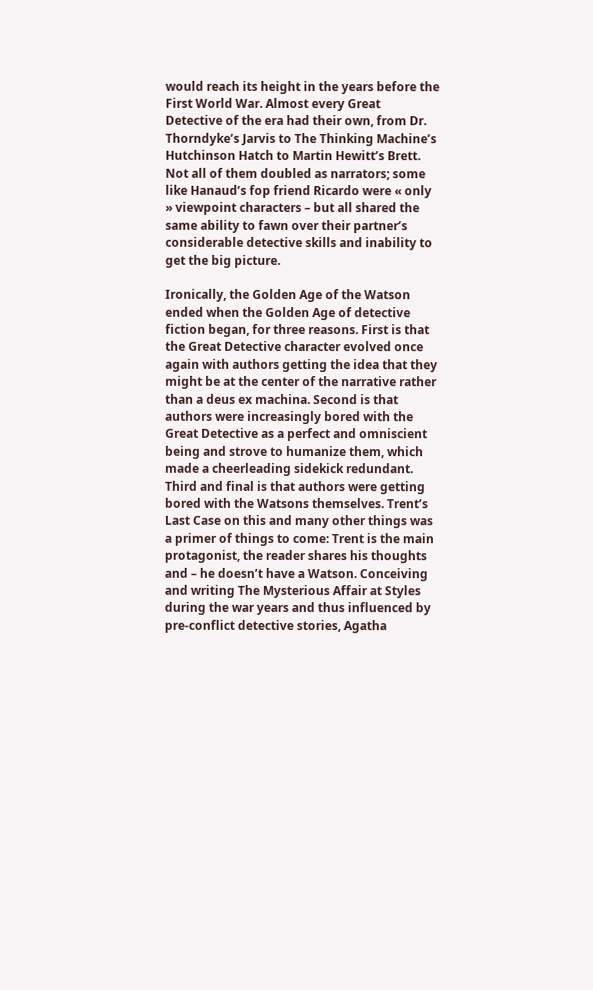would reach its height in the years before the First World War. Almost every Great Detective of the era had their own, from Dr. Thorndyke’s Jarvis to The Thinking Machine’s Hutchinson Hatch to Martin Hewitt’s Brett. Not all of them doubled as narrators; some like Hanaud’s fop friend Ricardo were « only » viewpoint characters – but all shared the same ability to fawn over their partner’s considerable detective skills and inability to get the big picture.

Ironically, the Golden Age of the Watson ended when the Golden Age of detective fiction began, for three reasons. First is that the Great Detective character evolved once again with authors getting the idea that they might be at the center of the narrative rather than a deus ex machina. Second is that authors were increasingly bored with the Great Detective as a perfect and omniscient being and strove to humanize them, which made a cheerleading sidekick redundant. Third and final is that authors were getting bored with the Watsons themselves. Trent’s Last Case on this and many other things was a primer of things to come: Trent is the main protagonist, the reader shares his thoughts and – he doesn’t have a Watson. Conceiving and writing The Mysterious Affair at Styles during the war years and thus influenced by pre-conflict detective stories, Agatha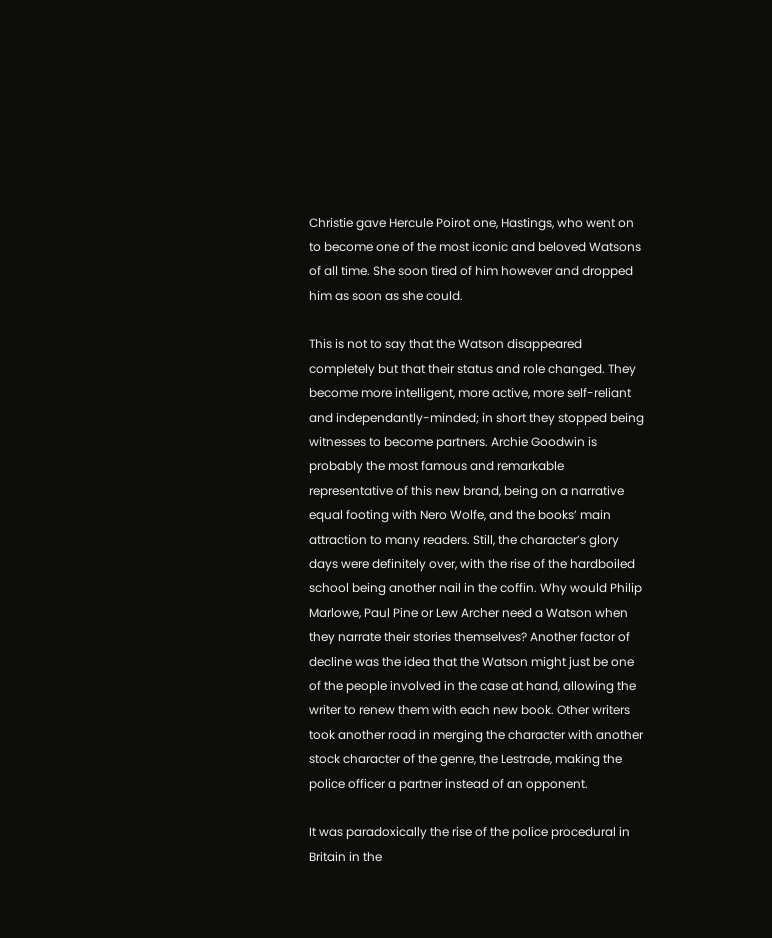Christie gave Hercule Poirot one, Hastings, who went on to become one of the most iconic and beloved Watsons of all time. She soon tired of him however and dropped him as soon as she could.

This is not to say that the Watson disappeared completely but that their status and role changed. They become more intelligent, more active, more self-reliant and independantly-minded; in short they stopped being witnesses to become partners. Archie Goodwin is probably the most famous and remarkable representative of this new brand, being on a narrative equal footing with Nero Wolfe, and the books’ main attraction to many readers. Still, the character’s glory days were definitely over, with the rise of the hardboiled school being another nail in the coffin. Why would Philip Marlowe, Paul Pine or Lew Archer need a Watson when they narrate their stories themselves? Another factor of decline was the idea that the Watson might just be one of the people involved in the case at hand, allowing the writer to renew them with each new book. Other writers took another road in merging the character with another stock character of the genre, the Lestrade, making the police officer a partner instead of an opponent.

It was paradoxically the rise of the police procedural in Britain in the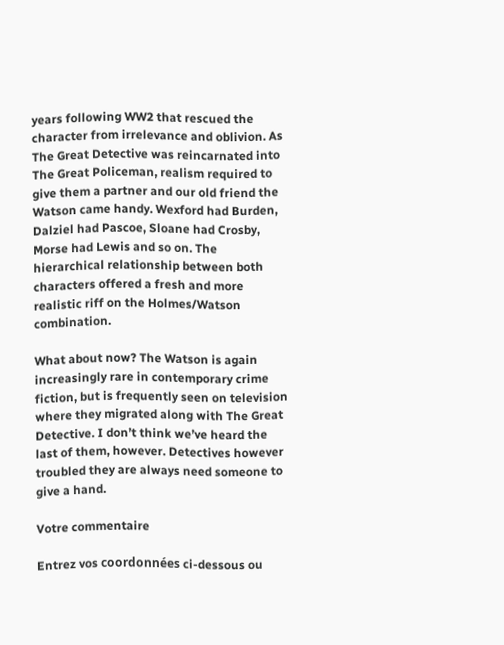years following WW2 that rescued the character from irrelevance and oblivion. As The Great Detective was reincarnated into The Great Policeman, realism required to give them a partner and our old friend the Watson came handy. Wexford had Burden, Dalziel had Pascoe, Sloane had Crosby, Morse had Lewis and so on. The hierarchical relationship between both characters offered a fresh and more realistic riff on the Holmes/Watson combination.

What about now? The Watson is again increasingly rare in contemporary crime fiction, but is frequently seen on television where they migrated along with The Great Detective. I don’t think we’ve heard the last of them, however. Detectives however troubled they are always need someone to give a hand.

Votre commentaire

Entrez vos coordonnées ci-dessous ou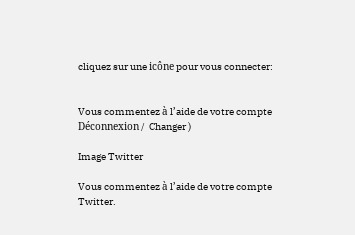cliquez sur une icône pour vous connecter:


Vous commentez à l’aide de votre compte Déconnexion /  Changer )

Image Twitter

Vous commentez à l’aide de votre compte Twitter.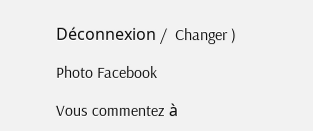Déconnexion /  Changer )

Photo Facebook

Vous commentez à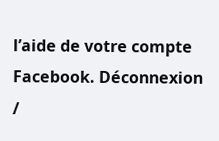l’aide de votre compte Facebook. Déconnexion /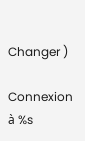Changer )

Connexion à %s